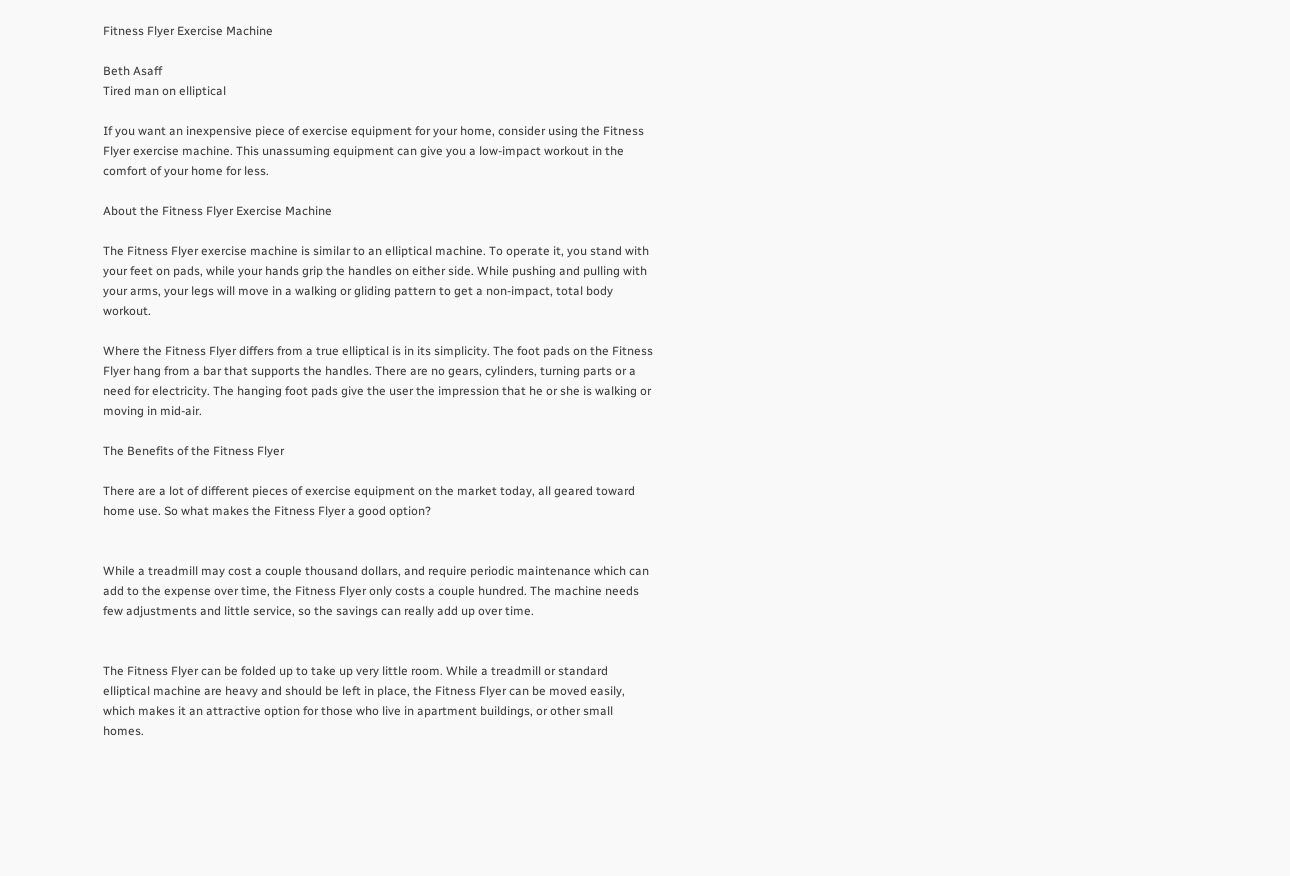Fitness Flyer Exercise Machine

Beth Asaff
Tired man on elliptical

If you want an inexpensive piece of exercise equipment for your home, consider using the Fitness Flyer exercise machine. This unassuming equipment can give you a low-impact workout in the comfort of your home for less.

About the Fitness Flyer Exercise Machine

The Fitness Flyer exercise machine is similar to an elliptical machine. To operate it, you stand with your feet on pads, while your hands grip the handles on either side. While pushing and pulling with your arms, your legs will move in a walking or gliding pattern to get a non-impact, total body workout.

Where the Fitness Flyer differs from a true elliptical is in its simplicity. The foot pads on the Fitness Flyer hang from a bar that supports the handles. There are no gears, cylinders, turning parts or a need for electricity. The hanging foot pads give the user the impression that he or she is walking or moving in mid-air.

The Benefits of the Fitness Flyer

There are a lot of different pieces of exercise equipment on the market today, all geared toward home use. So what makes the Fitness Flyer a good option?


While a treadmill may cost a couple thousand dollars, and require periodic maintenance which can add to the expense over time, the Fitness Flyer only costs a couple hundred. The machine needs few adjustments and little service, so the savings can really add up over time.


The Fitness Flyer can be folded up to take up very little room. While a treadmill or standard elliptical machine are heavy and should be left in place, the Fitness Flyer can be moved easily, which makes it an attractive option for those who live in apartment buildings, or other small homes.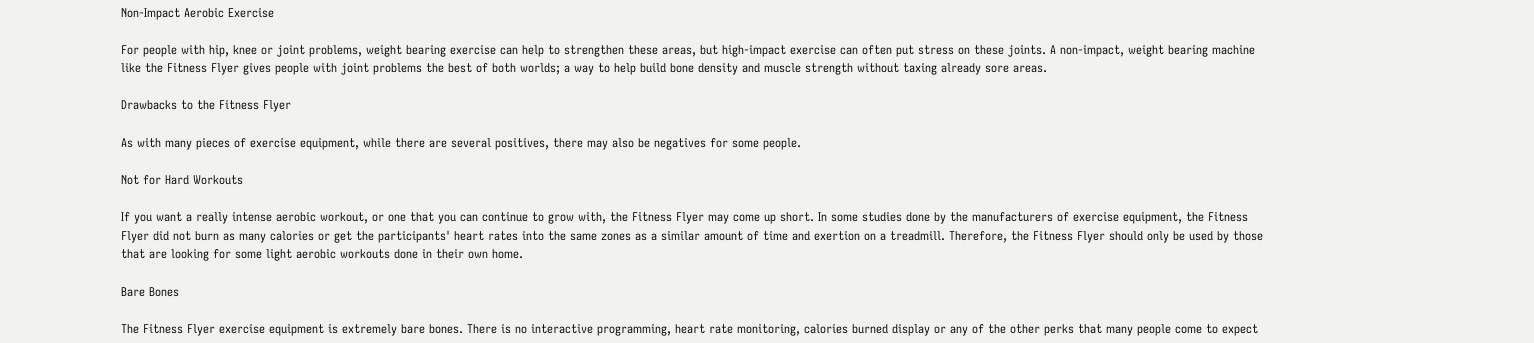Non-Impact Aerobic Exercise

For people with hip, knee or joint problems, weight bearing exercise can help to strengthen these areas, but high-impact exercise can often put stress on these joints. A non-impact, weight bearing machine like the Fitness Flyer gives people with joint problems the best of both worlds; a way to help build bone density and muscle strength without taxing already sore areas.

Drawbacks to the Fitness Flyer

As with many pieces of exercise equipment, while there are several positives, there may also be negatives for some people.

Not for Hard Workouts

If you want a really intense aerobic workout, or one that you can continue to grow with, the Fitness Flyer may come up short. In some studies done by the manufacturers of exercise equipment, the Fitness Flyer did not burn as many calories or get the participants' heart rates into the same zones as a similar amount of time and exertion on a treadmill. Therefore, the Fitness Flyer should only be used by those that are looking for some light aerobic workouts done in their own home.

Bare Bones

The Fitness Flyer exercise equipment is extremely bare bones. There is no interactive programming, heart rate monitoring, calories burned display or any of the other perks that many people come to expect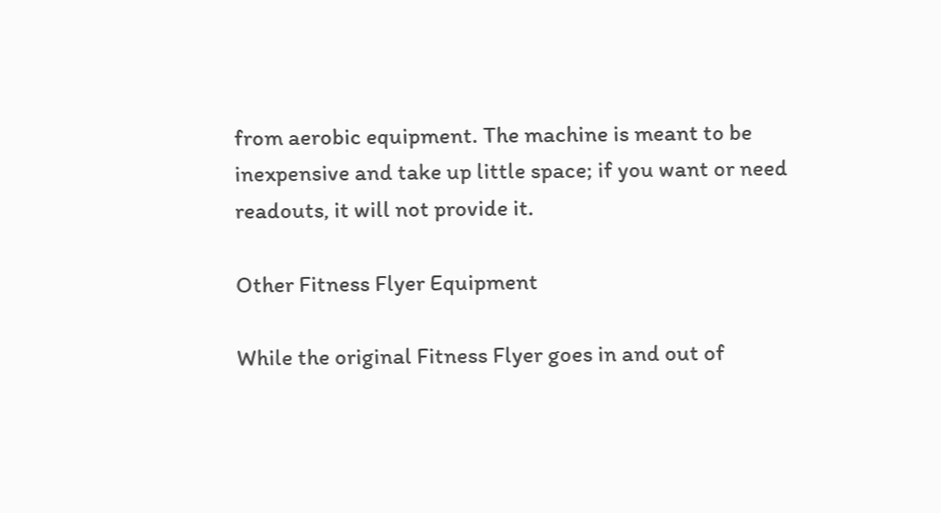from aerobic equipment. The machine is meant to be inexpensive and take up little space; if you want or need readouts, it will not provide it.

Other Fitness Flyer Equipment

While the original Fitness Flyer goes in and out of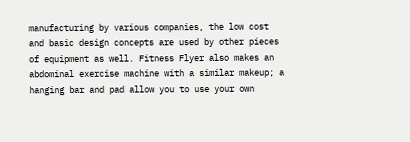manufacturing by various companies, the low cost and basic design concepts are used by other pieces of equipment as well. Fitness Flyer also makes an abdominal exercise machine with a similar makeup; a hanging bar and pad allow you to use your own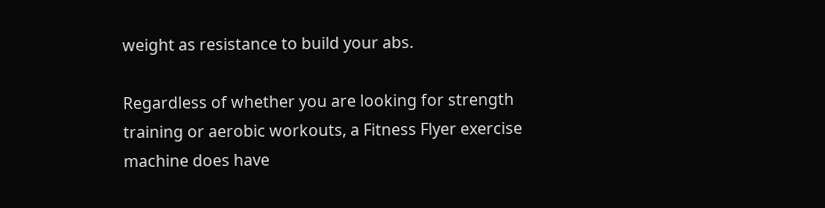weight as resistance to build your abs.

Regardless of whether you are looking for strength training or aerobic workouts, a Fitness Flyer exercise machine does have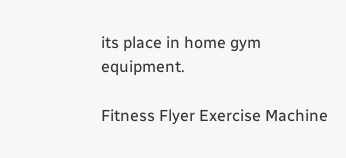its place in home gym equipment.

Fitness Flyer Exercise Machine